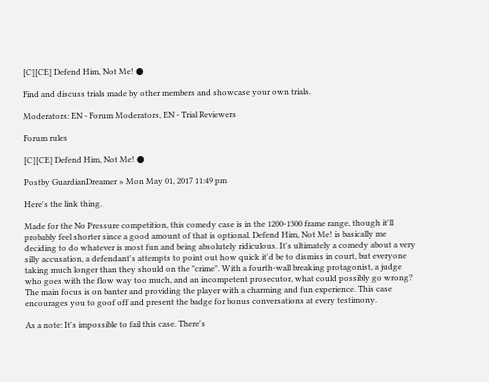[C][CE] Defend Him, Not Me! ●

Find and discuss trials made by other members and showcase your own trials.

Moderators: EN - Forum Moderators, EN - Trial Reviewers

Forum rules

[C][CE] Defend Him, Not Me! ●

Postby GuardianDreamer » Mon May 01, 2017 11:49 pm

Here's the link thing.

Made for the No Pressure competition, this comedy case is in the 1200-1300 frame range, though it'll probably feel shorter since a good amount of that is optional. Defend Him, Not Me! is basically me deciding to do whatever is most fun and being absolutely ridiculous. It's ultimately a comedy about a very silly accusation, a defendant's attempts to point out how quick it'd be to dismiss in court, but everyone taking much longer than they should on the "crime". With a fourth-wall breaking protagonist, a judge who goes with the flow way too much, and an incompetent prosecutor, what could possibly go wrong? The main focus is on banter and providing the player with a charming and fun experience. This case encourages you to goof off and present the badge for bonus conversations at every testimony.

As a note: It's impossible to fail this case. There's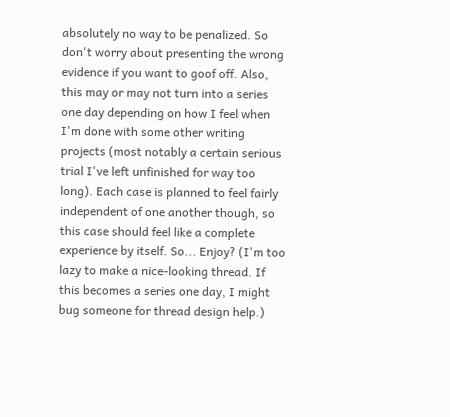absolutely no way to be penalized. So don't worry about presenting the wrong evidence if you want to goof off. Also, this may or may not turn into a series one day depending on how I feel when I'm done with some other writing projects (most notably a certain serious trial I've left unfinished for way too long). Each case is planned to feel fairly independent of one another though, so this case should feel like a complete experience by itself. So... Enjoy? (I'm too lazy to make a nice-looking thread. If this becomes a series one day, I might bug someone for thread design help.)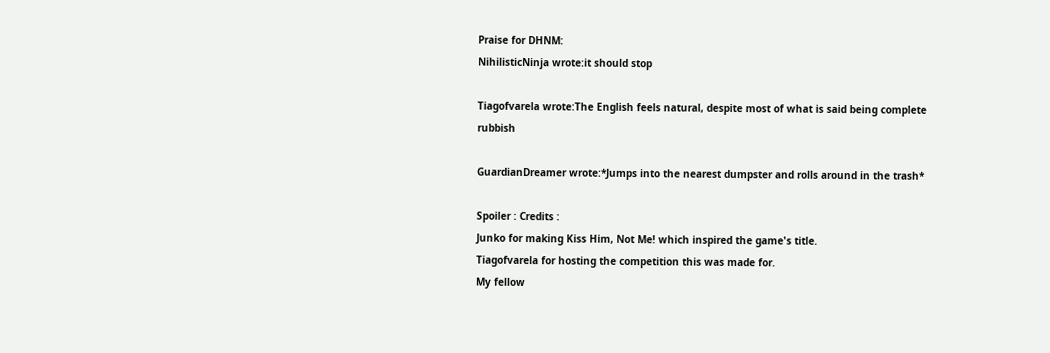Praise for DHNM:
NihilisticNinja wrote:it should stop

Tiagofvarela wrote:The English feels natural, despite most of what is said being complete rubbish

GuardianDreamer wrote:*Jumps into the nearest dumpster and rolls around in the trash*

Spoiler : Credits :
Junko for making Kiss Him, Not Me! which inspired the game's title.
Tiagofvarela for hosting the competition this was made for.
My fellow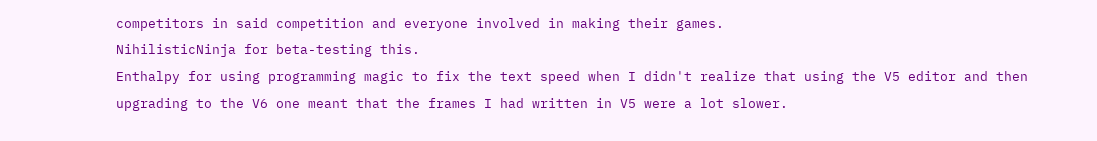competitors in said competition and everyone involved in making their games.
NihilisticNinja for beta-testing this.
Enthalpy for using programming magic to fix the text speed when I didn't realize that using the V5 editor and then upgrading to the V6 one meant that the frames I had written in V5 were a lot slower.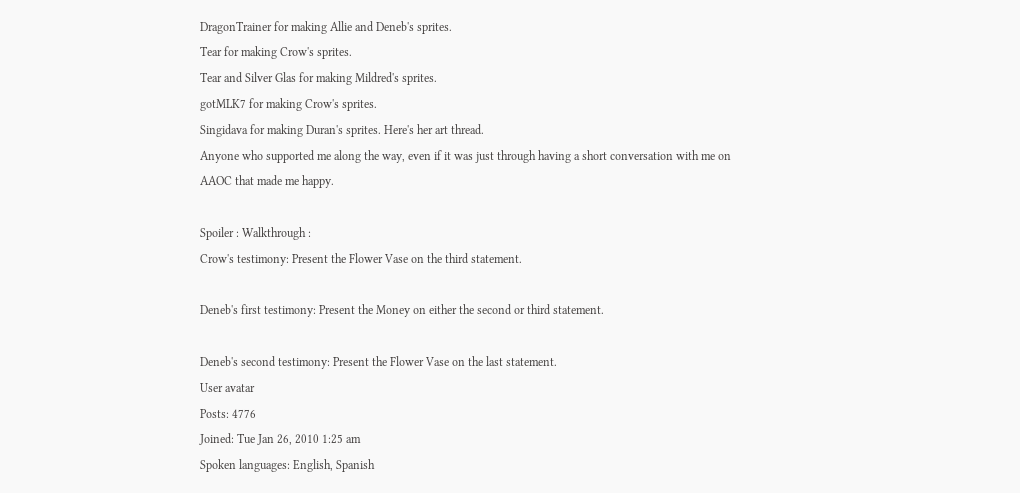DragonTrainer for making Allie and Deneb's sprites.
Tear for making Crow's sprites.
Tear and Silver Glas for making Mildred's sprites.
gotMLK7 for making Crow's sprites.
Singidava for making Duran's sprites. Here's her art thread.
Anyone who supported me along the way, even if it was just through having a short conversation with me on AAOC that made me happy.

Spoiler : Walkthrough :
Crow's testimony: Present the Flower Vase on the third statement.

Deneb's first testimony: Present the Money on either the second or third statement.

Deneb's second testimony: Present the Flower Vase on the last statement.
User avatar
Posts: 4776
Joined: Tue Jan 26, 2010 1:25 am
Spoken languages: English, Spanish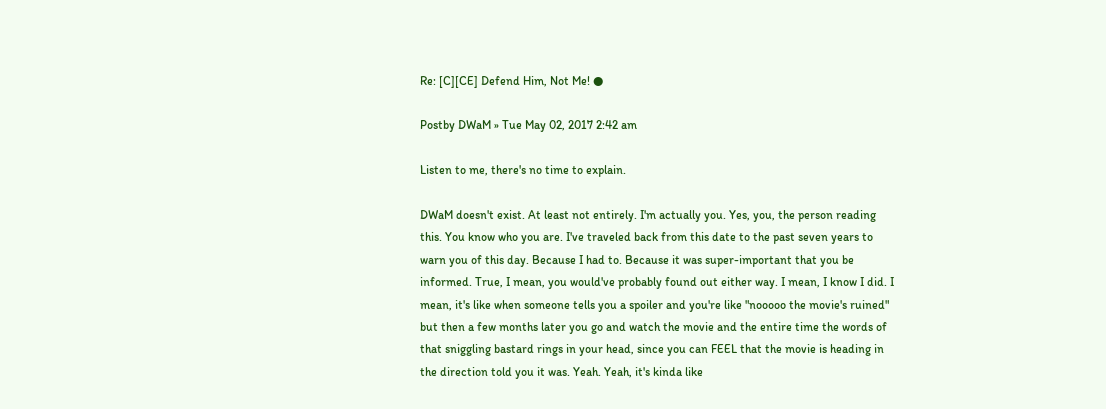Re: [C][CE] Defend Him, Not Me! ●

Postby DWaM » Tue May 02, 2017 2:42 am

Listen to me, there's no time to explain.

DWaM doesn't exist. At least not entirely. I'm actually you. Yes, you, the person reading this. You know who you are. I've traveled back from this date to the past seven years to warn you of this day. Because I had to. Because it was super-important that you be informed. True, I mean, you would've probably found out either way. I mean, I know I did. I mean, it's like when someone tells you a spoiler and you're like "nooooo the movie's ruined" but then a few months later you go and watch the movie and the entire time the words of that sniggling bastard rings in your head, since you can FEEL that the movie is heading in the direction told you it was. Yeah. Yeah, it's kinda like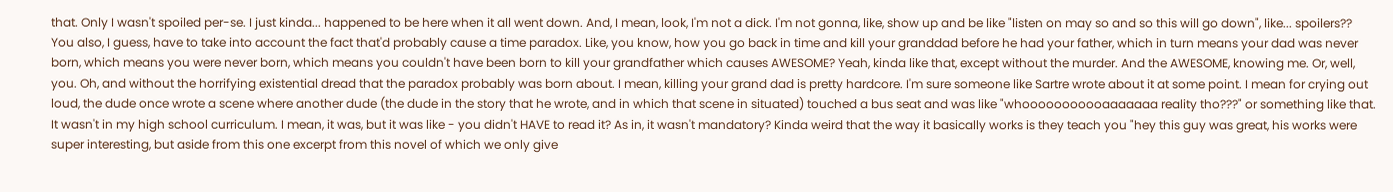that. Only I wasn't spoiled per-se. I just kinda... happened to be here when it all went down. And, I mean, look, I'm not a dick. I'm not gonna, like, show up and be like "listen on may so and so this will go down", like... spoilers?? You also, I guess, have to take into account the fact that'd probably cause a time paradox. Like, you know, how you go back in time and kill your granddad before he had your father, which in turn means your dad was never born, which means you were never born, which means you couldn't have been born to kill your grandfather which causes AWESOME? Yeah, kinda like that, except without the murder. And the AWESOME, knowing me. Or, well, you. Oh, and without the horrifying existential dread that the paradox probably was born about. I mean, killing your grand dad is pretty hardcore. I'm sure someone like Sartre wrote about it at some point. I mean for crying out loud, the dude once wrote a scene where another dude (the dude in the story that he wrote, and in which that scene in situated) touched a bus seat and was like "whooooooooooaaaaaaa reality tho???" or something like that. It wasn't in my high school curriculum. I mean, it was, but it was like - you didn't HAVE to read it? As in, it wasn't mandatory? Kinda weird that the way it basically works is they teach you "hey this guy was great, his works were super interesting, but aside from this one excerpt from this novel of which we only give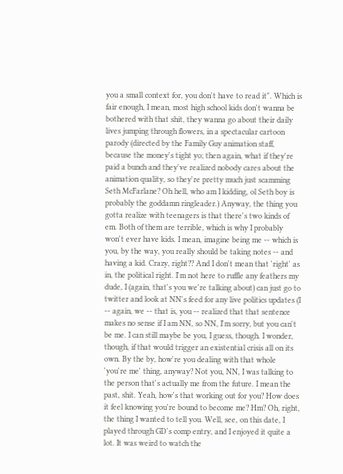you a small context for, you don't have to read it". Which is fair enough, I mean, most high school kids don't wanna be bothered with that shit, they wanna go about their daily lives jumping through flowers, in a spectacular cartoon parody (directed by the Family Guy animation staff, because the money's tight yo; then again, what if they're paid a bunch and they've realized nobody cares about the animation quality, so they're pretty much just scamming Seth McFarlane? Oh hell, who am I kidding, ol Seth boy is probably the goddamn ringleader.) Anyway, the thing you gotta realize with teenagers is that there's two kinds of em. Both of them are terrible, which is why I probably won't ever have kids. I mean, imagine being me -- which is you, by the way, you really should be taking notes -- and having a kid. Crazy, right?? And I don't mean that 'right' as in, the political right. I'm not here to ruffle any feathers my dude, I (again, that's you we're talking about) can just go to twitter and look at NN's feed for any live politics updates (I -- again, we -- that is, you -- realized that that sentence makes no sense if I am NN, so NN, I'm sorry, but you can't be me. I can still maybe be you, I guess, though. I wonder, though, if that would trigger an existential crisis all on its own. By the by, how're you dealing with that whole 'you're me' thing, anyway? Not you, NN, I was talking to the person that's actually me from the future. I mean the past, shit. Yeah, how's that working out for you? How does it feel knowing you're bound to become me? Hm? Oh, right, the thing I wanted to tell you. Well, see, on this date, I played through GD's comp entry, and I enjoyed it quite a lot. It was weird to watch the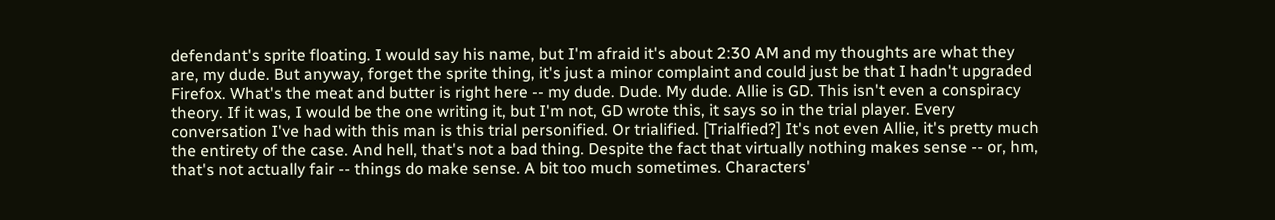defendant's sprite floating. I would say his name, but I'm afraid it's about 2:30 AM and my thoughts are what they are, my dude. But anyway, forget the sprite thing, it's just a minor complaint and could just be that I hadn't upgraded Firefox. What's the meat and butter is right here -- my dude. Dude. My dude. Allie is GD. This isn't even a conspiracy theory. If it was, I would be the one writing it, but I'm not, GD wrote this, it says so in the trial player. Every conversation I've had with this man is this trial personified. Or trialified. [Trialfied?] It's not even Allie, it's pretty much the entirety of the case. And hell, that's not a bad thing. Despite the fact that virtually nothing makes sense -- or, hm, that's not actually fair -- things do make sense. A bit too much sometimes. Characters'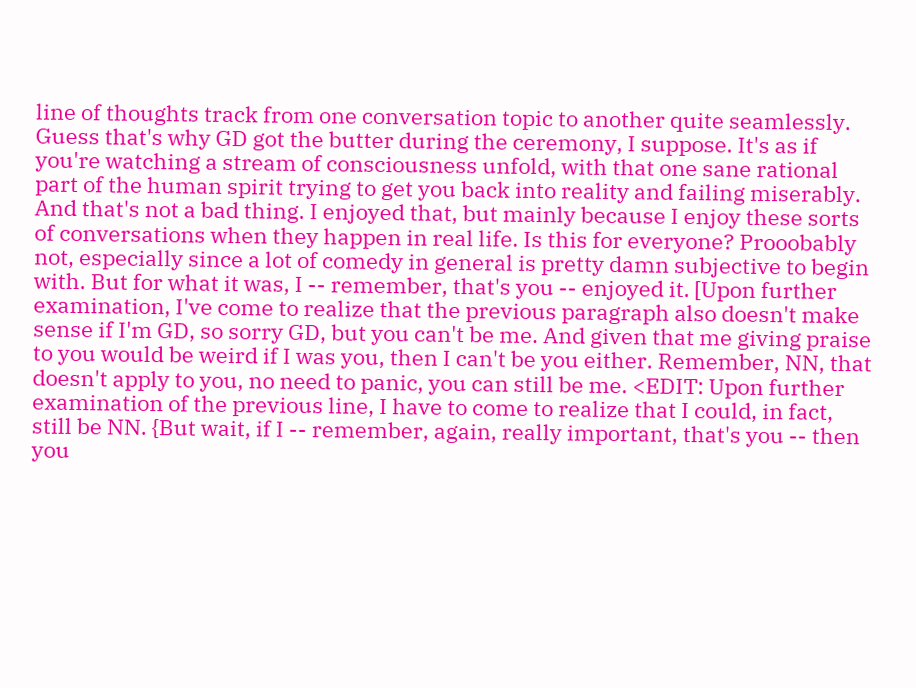line of thoughts track from one conversation topic to another quite seamlessly. Guess that's why GD got the butter during the ceremony, I suppose. It's as if you're watching a stream of consciousness unfold, with that one sane rational part of the human spirit trying to get you back into reality and failing miserably. And that's not a bad thing. I enjoyed that, but mainly because I enjoy these sorts of conversations when they happen in real life. Is this for everyone? Prooobably not, especially since a lot of comedy in general is pretty damn subjective to begin with. But for what it was, I -- remember, that's you -- enjoyed it. [Upon further examination, I've come to realize that the previous paragraph also doesn't make sense if I'm GD, so sorry GD, but you can't be me. And given that me giving praise to you would be weird if I was you, then I can't be you either. Remember, NN, that doesn't apply to you, no need to panic, you can still be me. <EDIT: Upon further examination of the previous line, I have to come to realize that I could, in fact, still be NN. {But wait, if I -- remember, again, really important, that's you -- then you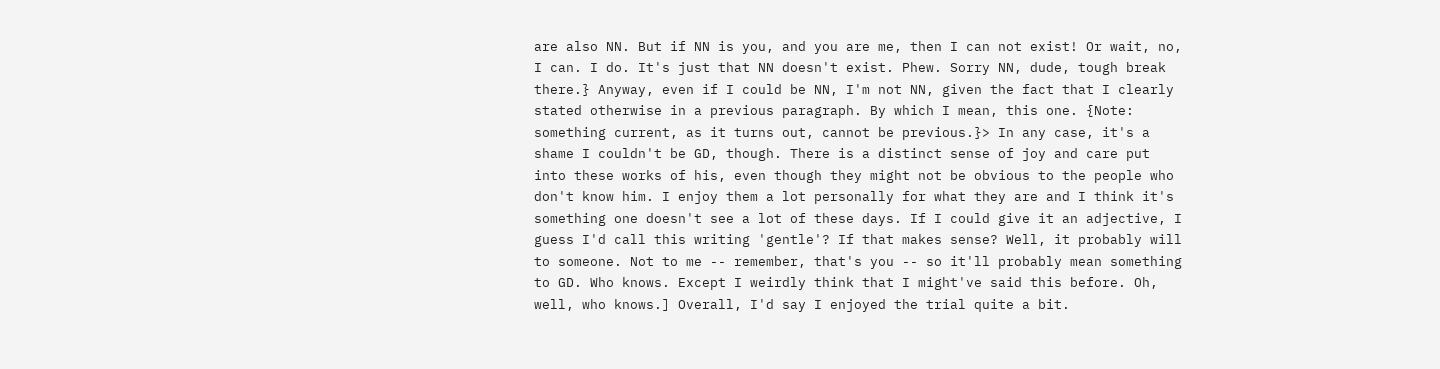are also NN. But if NN is you, and you are me, then I can not exist! Or wait, no, I can. I do. It's just that NN doesn't exist. Phew. Sorry NN, dude, tough break there.} Anyway, even if I could be NN, I'm not NN, given the fact that I clearly stated otherwise in a previous paragraph. By which I mean, this one. {Note: something current, as it turns out, cannot be previous.}> In any case, it's a shame I couldn't be GD, though. There is a distinct sense of joy and care put into these works of his, even though they might not be obvious to the people who don't know him. I enjoy them a lot personally for what they are and I think it's something one doesn't see a lot of these days. If I could give it an adjective, I guess I'd call this writing 'gentle'? If that makes sense? Well, it probably will to someone. Not to me -- remember, that's you -- so it'll probably mean something to GD. Who knows. Except I weirdly think that I might've said this before. Oh, well, who knows.] Overall, I'd say I enjoyed the trial quite a bit.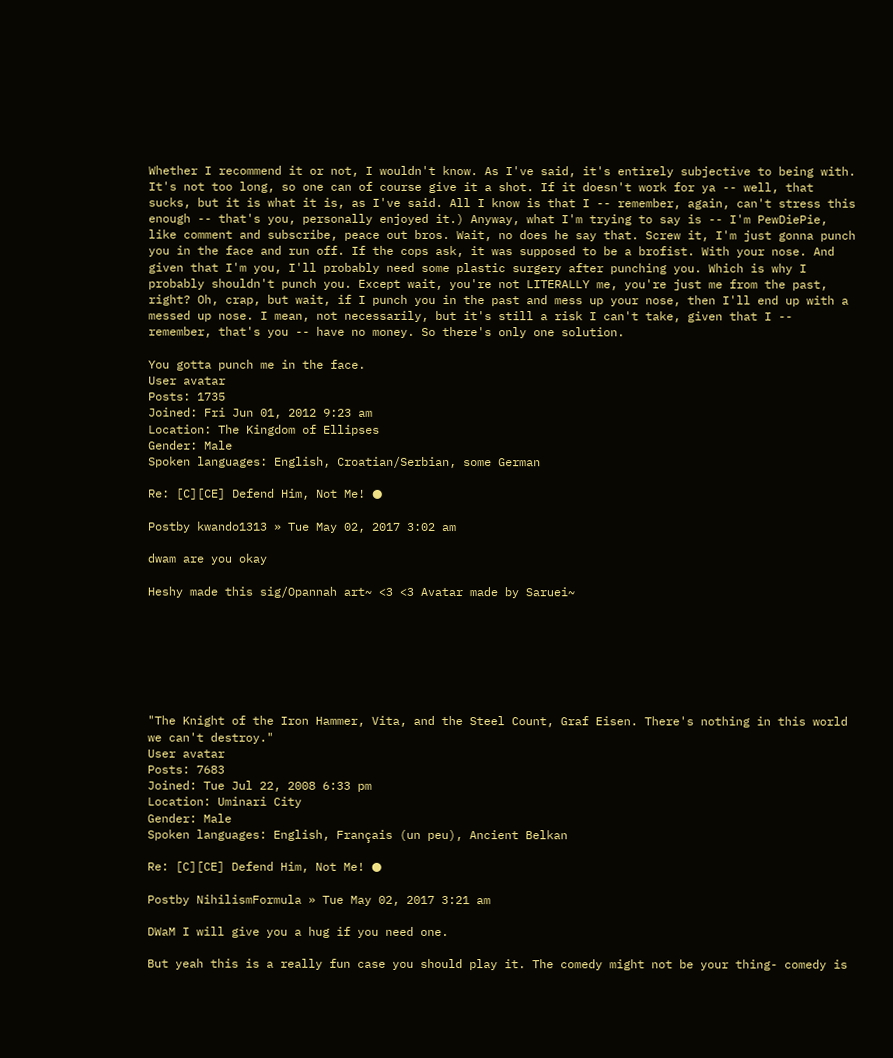Whether I recommend it or not, I wouldn't know. As I've said, it's entirely subjective to being with. It's not too long, so one can of course give it a shot. If it doesn't work for ya -- well, that sucks, but it is what it is, as I've said. All I know is that I -- remember, again, can't stress this enough -- that's you, personally enjoyed it.) Anyway, what I'm trying to say is -- I'm PewDiePie, like comment and subscribe, peace out bros. Wait, no does he say that. Screw it, I'm just gonna punch you in the face and run off. If the cops ask, it was supposed to be a brofist. With your nose. And given that I'm you, I'll probably need some plastic surgery after punching you. Which is why I probably shouldn't punch you. Except wait, you're not LITERALLY me, you're just me from the past, right? Oh, crap, but wait, if I punch you in the past and mess up your nose, then I'll end up with a messed up nose. I mean, not necessarily, but it's still a risk I can't take, given that I -- remember, that's you -- have no money. So there's only one solution.

You gotta punch me in the face.
User avatar
Posts: 1735
Joined: Fri Jun 01, 2012 9:23 am
Location: The Kingdom of Ellipses
Gender: Male
Spoken languages: English, Croatian/Serbian, some German

Re: [C][CE] Defend Him, Not Me! ●

Postby kwando1313 » Tue May 02, 2017 3:02 am

dwam are you okay

Heshy made this sig/Opannah art~ <3 <3 Avatar made by Saruei~







"The Knight of the Iron Hammer, Vita, and the Steel Count, Graf Eisen. There's nothing in this world we can't destroy."
User avatar
Posts: 7683
Joined: Tue Jul 22, 2008 6:33 pm
Location: Uminari City
Gender: Male
Spoken languages: English, Français (un peu), Ancient Belkan

Re: [C][CE] Defend Him, Not Me! ●

Postby NihilismFormula » Tue May 02, 2017 3:21 am

DWaM I will give you a hug if you need one.

But yeah this is a really fun case you should play it. The comedy might not be your thing- comedy is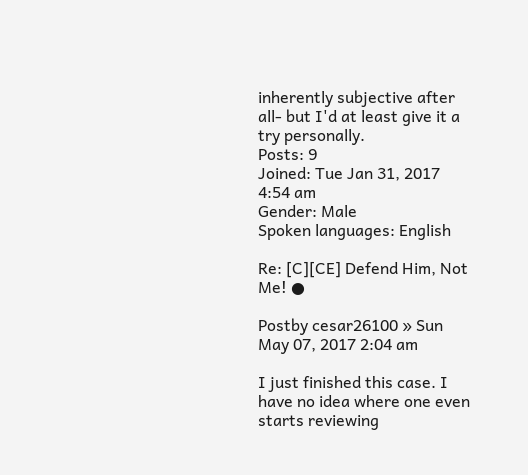inherently subjective after all- but I'd at least give it a try personally.
Posts: 9
Joined: Tue Jan 31, 2017 4:54 am
Gender: Male
Spoken languages: English

Re: [C][CE] Defend Him, Not Me! ●

Postby cesar26100 » Sun May 07, 2017 2:04 am

I just finished this case. I have no idea where one even starts reviewing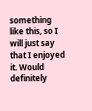something like this, so I will just say that I enjoyed it. Would definitely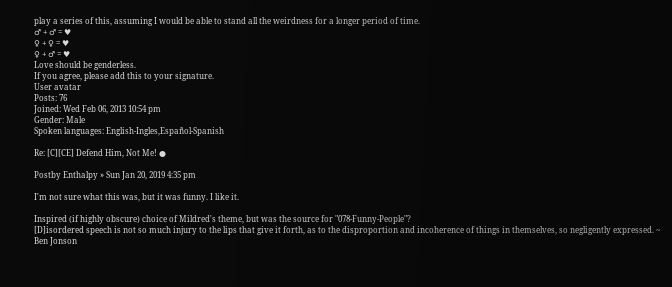play a series of this, assuming I would be able to stand all the weirdness for a longer period of time.
♂ + ♂ = ♥
♀ + ♀ = ♥
♀ + ♂ = ♥
Love should be genderless.
If you agree, please add this to your signature.
User avatar
Posts: 76
Joined: Wed Feb 06, 2013 10:54 pm
Gender: Male
Spoken languages: English-Ingles,Español-Spanish

Re: [C][CE] Defend Him, Not Me! ●

Postby Enthalpy » Sun Jan 20, 2019 4:35 pm

I'm not sure what this was, but it was funny. I like it.

Inspired (if highly obscure) choice of Mildred's theme, but was the source for "078-Funny-People"?
[D]isordered speech is not so much injury to the lips that give it forth, as to the disproportion and incoherence of things in themselves, so negligently expressed. ~ Ben Jonson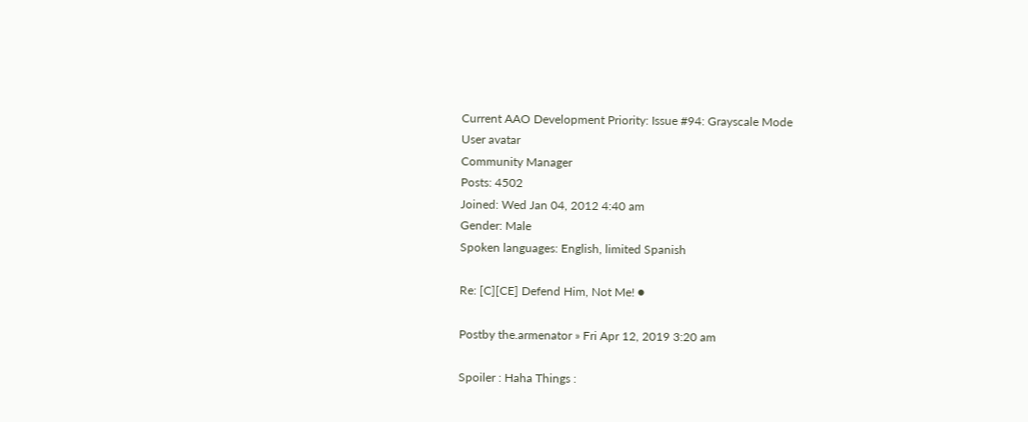Current AAO Development Priority: Issue #94: Grayscale Mode
User avatar
Community Manager
Posts: 4502
Joined: Wed Jan 04, 2012 4:40 am
Gender: Male
Spoken languages: English, limited Spanish

Re: [C][CE] Defend Him, Not Me! ●

Postby the.armenator » Fri Apr 12, 2019 3:20 am

Spoiler : Haha Things :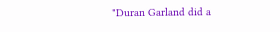"Duran Garland did a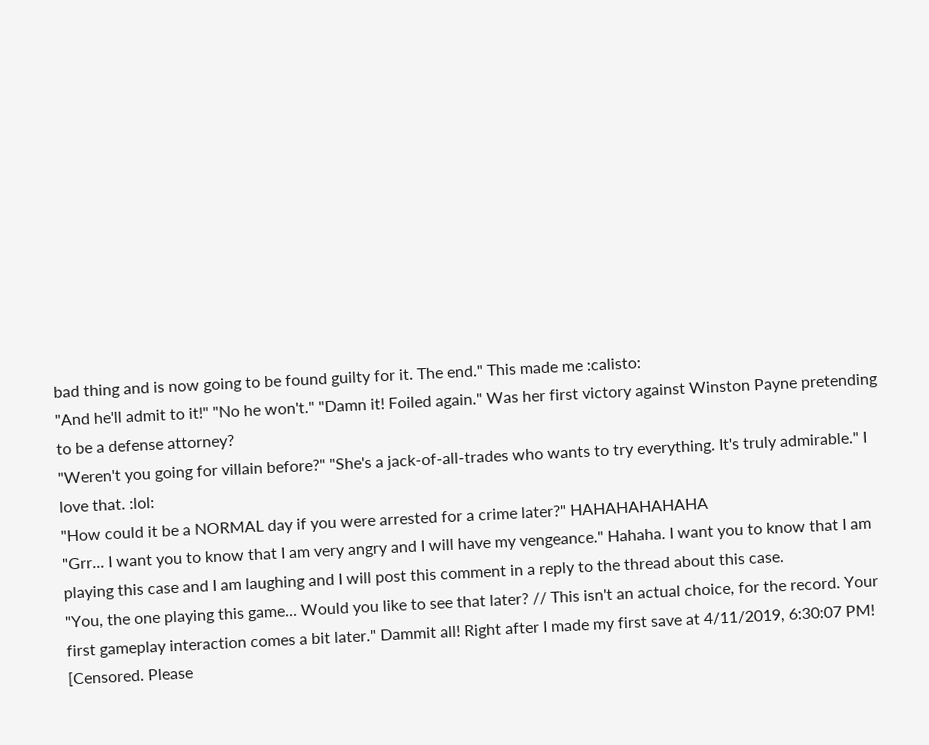bad thing and is now going to be found guilty for it. The end." This made me :calisto:
"And he'll admit to it!" "No he won't." "Damn it! Foiled again." Was her first victory against Winston Payne pretending to be a defense attorney?
"Weren't you going for villain before?" "She's a jack-of-all-trades who wants to try everything. It's truly admirable." I love that. :lol:
"How could it be a NORMAL day if you were arrested for a crime later?" HAHAHAHAHAHA
"Grr... I want you to know that I am very angry and I will have my vengeance." Hahaha. I want you to know that I am playing this case and I am laughing and I will post this comment in a reply to the thread about this case.
"You, the one playing this game... Would you like to see that later? // This isn't an actual choice, for the record. Your first gameplay interaction comes a bit later." Dammit all! Right after I made my first save at 4/11/2019, 6:30:07 PM! [Censored. Please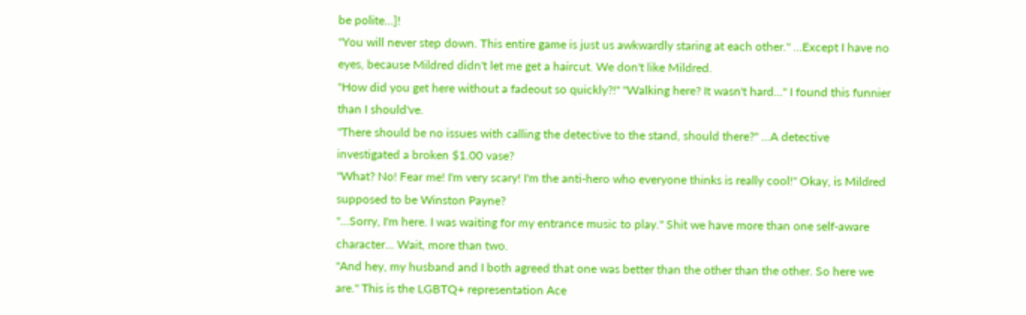be polite...]!
"You will never step down. This entire game is just us awkwardly staring at each other." ...Except I have no eyes, because Mildred didn't let me get a haircut. We don't like Mildred.
"How did you get here without a fadeout so quickly?!" "Walking here? It wasn't hard..." I found this funnier than I should've.
"There should be no issues with calling the detective to the stand, should there?" ...A detective investigated a broken $1.00 vase?
"What? No! Fear me! I'm very scary! I'm the anti-hero who everyone thinks is really cool!" Okay, is Mildred supposed to be Winston Payne?
"...Sorry, I'm here. I was waiting for my entrance music to play." Shit we have more than one self-aware character... Wait, more than two.
"And hey, my husband and I both agreed that one was better than the other than the other. So here we are." This is the LGBTQ+ representation Ace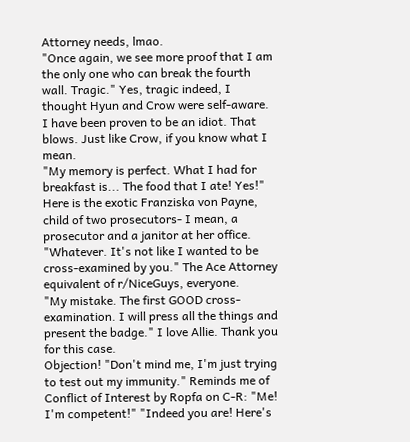Attorney needs, lmao.
"Once again, we see more proof that I am the only one who can break the fourth wall. Tragic." Yes, tragic indeed, I thought Hyun and Crow were self-aware. I have been proven to be an idiot. That blows. Just like Crow, if you know what I mean.
"My memory is perfect. What I had for breakfast is... The food that I ate! Yes!" Here is the exotic Franziska von Payne, child of two prosecutors- I mean, a prosecutor and a janitor at her office.
"Whatever. It's not like I wanted to be cross-examined by you." The Ace Attorney equivalent of r/NiceGuys, everyone.
"My mistake. The first GOOD cross-examination. I will press all the things and present the badge." I love Allie. Thank you for this case.
Objection! "Don't mind me, I'm just trying to test out my immunity." Reminds me of Conflict of Interest by Ropfa on C-R: "Me! I'm competent!" "Indeed you are! Here's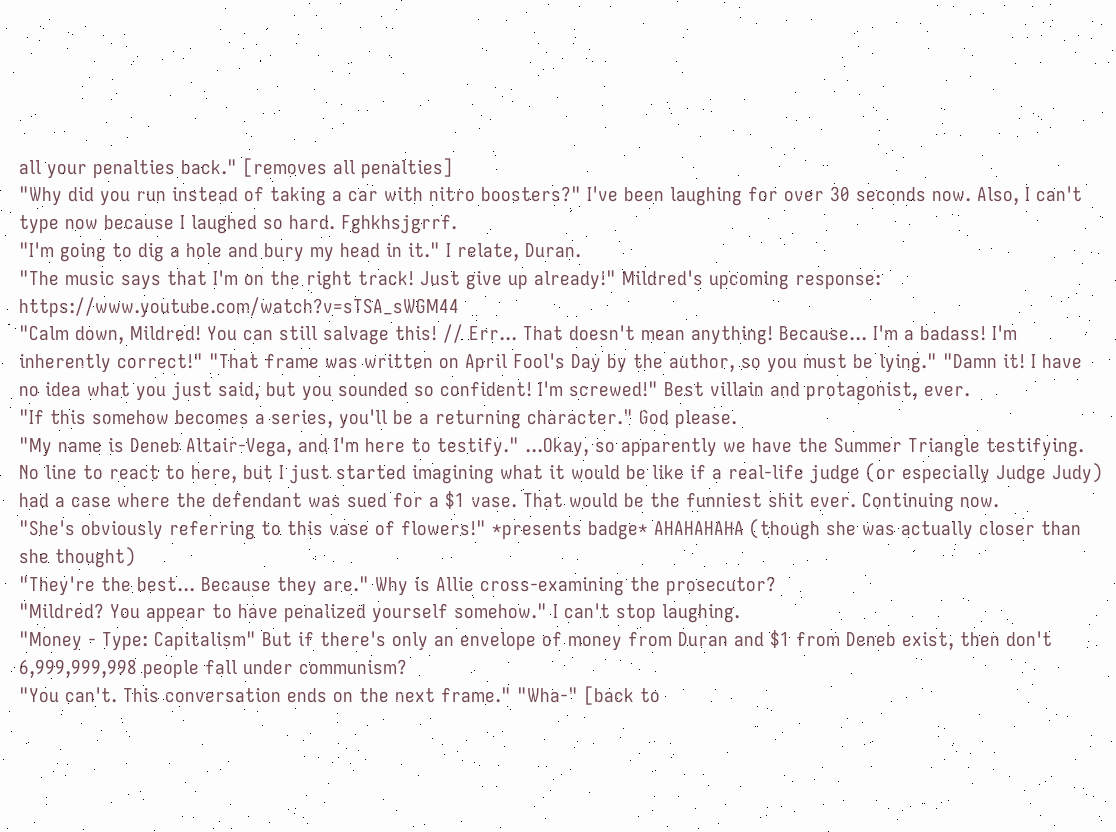all your penalties back." [removes all penalties]
"Why did you run instead of taking a car with nitro boosters?" I've been laughing for over 30 seconds now. Also, I can't type now because I laughed so hard. Fghkhsjgrrf.
"I'm going to dig a hole and bury my head in it." I relate, Duran.
"The music says that I'm on the right track! Just give up already!" Mildred's upcoming response: https://www.youtube.com/watch?v=sTSA_sWGM44
"Calm down, Mildred! You can still salvage this! // Err... That doesn't mean anything! Because... I'm a badass! I'm inherently correct!" "That frame was written on April Fool's Day by the author, so you must be lying." "Damn it! I have no idea what you just said, but you sounded so confident! I'm screwed!" Best villain and protagonist, ever.
"If this somehow becomes a series, you'll be a returning character." God please.
"My name is Deneb Altair-Vega, and I'm here to testify." ...Okay, so apparently we have the Summer Triangle testifying.
No line to react to here, but I just started imagining what it would be like if a real-life judge (or especially Judge Judy) had a case where the defendant was sued for a $1 vase. That would be the funniest shit ever. Continuing now.
"She's obviously referring to this vase of flowers!" *presents badge* AHAHAHAHA (though she was actually closer than she thought)
"They're the best... Because they are." Why is Allie cross-examining the prosecutor?
"Mildred? You appear to have penalized yourself somehow." I can't stop laughing.
"Money - Type: Capitalism" But if there's only an envelope of money from Duran and $1 from Deneb exist, then don't 6,999,999,998 people fall under communism?
"You can't. This conversation ends on the next frame." "Wha-" [back to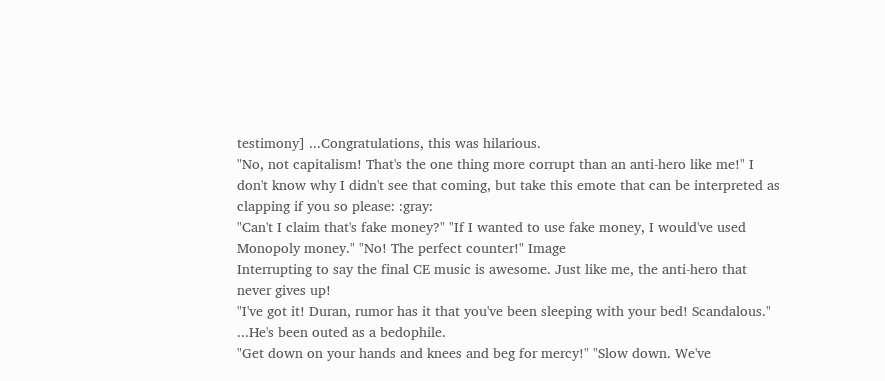testimony] ...Congratulations, this was hilarious.
"No, not capitalism! That's the one thing more corrupt than an anti-hero like me!" I don't know why I didn't see that coming, but take this emote that can be interpreted as clapping if you so please: :gray:
"Can't I claim that's fake money?" "If I wanted to use fake money, I would've used Monopoly money." "No! The perfect counter!" Image
Interrupting to say the final CE music is awesome. Just like me, the anti-hero that never gives up!
"I've got it! Duran, rumor has it that you've been sleeping with your bed! Scandalous." ...He's been outed as a bedophile.
"Get down on your hands and knees and beg for mercy!" "Slow down. We've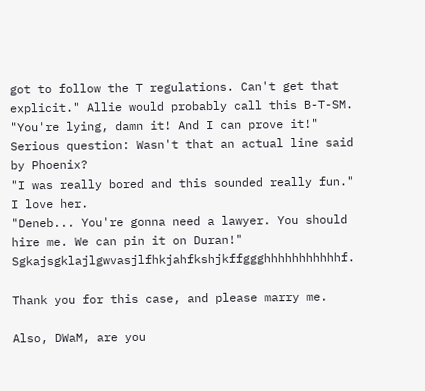got to follow the T regulations. Can't get that explicit." Allie would probably call this B-T-SM.
"You're lying, damn it! And I can prove it!" Serious question: Wasn't that an actual line said by Phoenix?
"I was really bored and this sounded really fun." I love her.
"Deneb... You're gonna need a lawyer. You should hire me. We can pin it on Duran!" Sgkajsgklajlgwvasjlfhkjahfkshjkffggghhhhhhhhhhhf.

Thank you for this case, and please marry me.

Also, DWaM, are you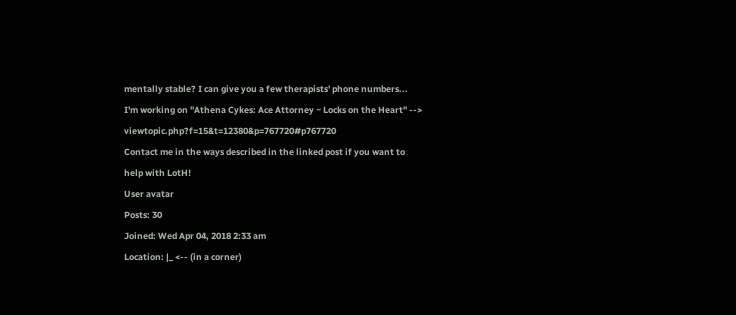mentally stable? I can give you a few therapists' phone numbers...
I'm working on "Athena Cykes: Ace Attorney ~ Locks on the Heart" --> viewtopic.php?f=15&t=12380&p=767720#p767720
Contact me in the ways described in the linked post if you want to help with LotH!
User avatar
Posts: 30
Joined: Wed Apr 04, 2018 2:33 am
Location: |_ <-- (in a corner)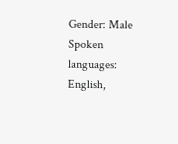Gender: Male
Spoken languages: English,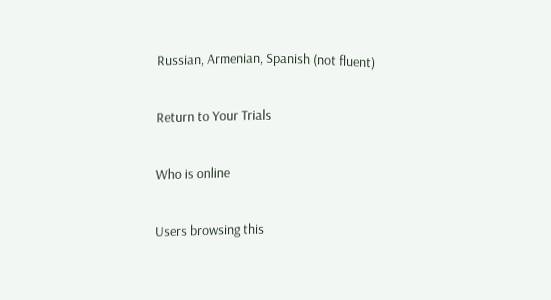Russian, Armenian, Spanish (not fluent)

Return to Your Trials

Who is online

Users browsing this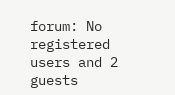forum: No registered users and 2 guests